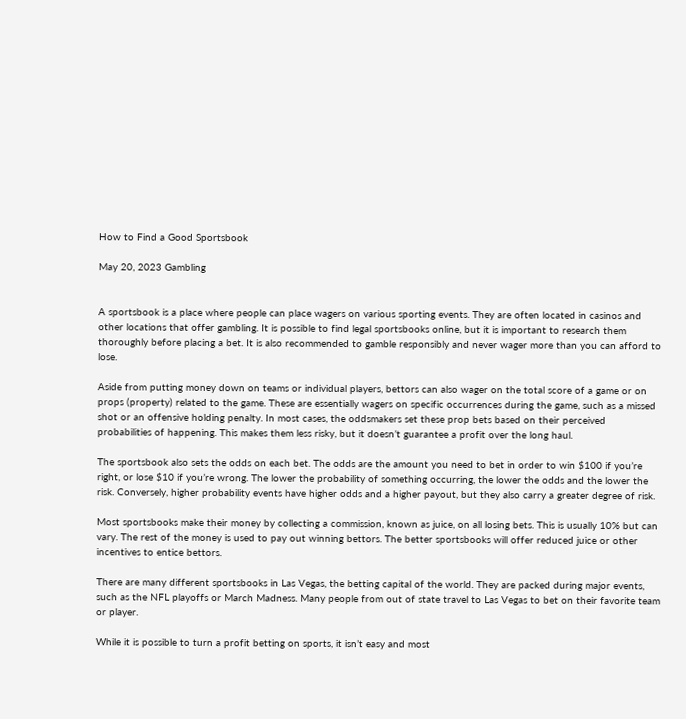How to Find a Good Sportsbook

May 20, 2023 Gambling


A sportsbook is a place where people can place wagers on various sporting events. They are often located in casinos and other locations that offer gambling. It is possible to find legal sportsbooks online, but it is important to research them thoroughly before placing a bet. It is also recommended to gamble responsibly and never wager more than you can afford to lose.

Aside from putting money down on teams or individual players, bettors can also wager on the total score of a game or on props (property) related to the game. These are essentially wagers on specific occurrences during the game, such as a missed shot or an offensive holding penalty. In most cases, the oddsmakers set these prop bets based on their perceived probabilities of happening. This makes them less risky, but it doesn’t guarantee a profit over the long haul.

The sportsbook also sets the odds on each bet. The odds are the amount you need to bet in order to win $100 if you’re right, or lose $10 if you’re wrong. The lower the probability of something occurring, the lower the odds and the lower the risk. Conversely, higher probability events have higher odds and a higher payout, but they also carry a greater degree of risk.

Most sportsbooks make their money by collecting a commission, known as juice, on all losing bets. This is usually 10% but can vary. The rest of the money is used to pay out winning bettors. The better sportsbooks will offer reduced juice or other incentives to entice bettors.

There are many different sportsbooks in Las Vegas, the betting capital of the world. They are packed during major events, such as the NFL playoffs or March Madness. Many people from out of state travel to Las Vegas to bet on their favorite team or player.

While it is possible to turn a profit betting on sports, it isn’t easy and most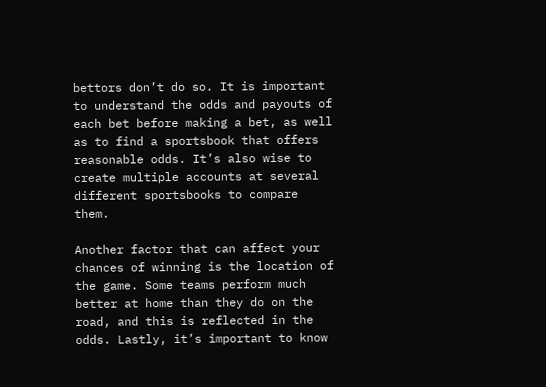bettors don’t do so. It is important to understand the odds and payouts of each bet before making a bet, as well as to find a sportsbook that offers reasonable odds. It’s also wise to create multiple accounts at several different sportsbooks to compare them.

Another factor that can affect your chances of winning is the location of the game. Some teams perform much better at home than they do on the road, and this is reflected in the odds. Lastly, it’s important to know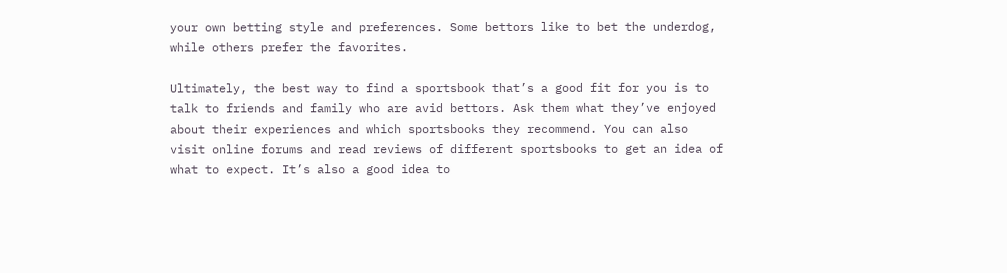your own betting style and preferences. Some bettors like to bet the underdog, while others prefer the favorites.

Ultimately, the best way to find a sportsbook that’s a good fit for you is to talk to friends and family who are avid bettors. Ask them what they’ve enjoyed about their experiences and which sportsbooks they recommend. You can also visit online forums and read reviews of different sportsbooks to get an idea of what to expect. It’s also a good idea to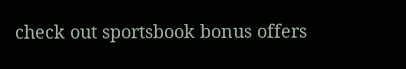check out sportsbook bonus offers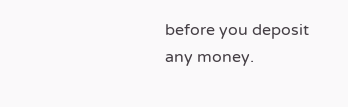before you deposit any money.